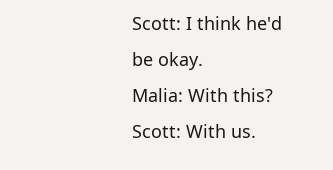Scott: I think he'd be okay.
Malia: With this?
Scott: With us.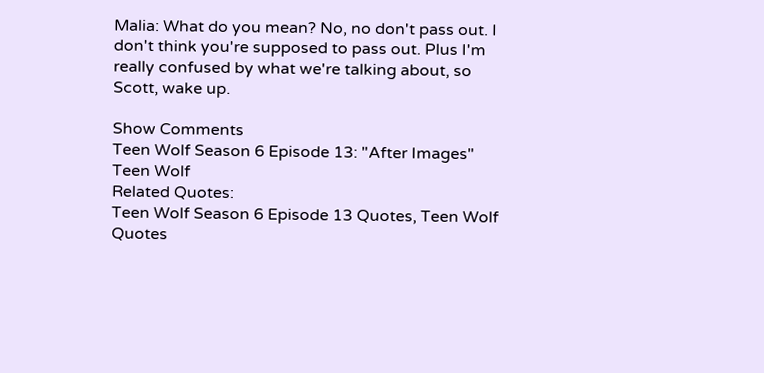Malia: What do you mean? No, no don't pass out. I don't think you're supposed to pass out. Plus I'm really confused by what we're talking about, so Scott, wake up.

Show Comments
Teen Wolf Season 6 Episode 13: "After Images"
Teen Wolf
Related Quotes:
Teen Wolf Season 6 Episode 13 Quotes, Teen Wolf Quotes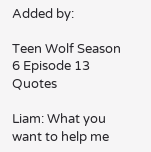Added by:

Teen Wolf Season 6 Episode 13 Quotes

Liam: What you want to help me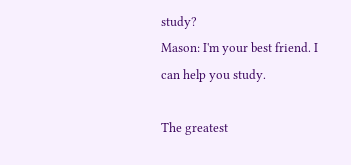study?
Mason: I'm your best friend. I can help you study.

The greatest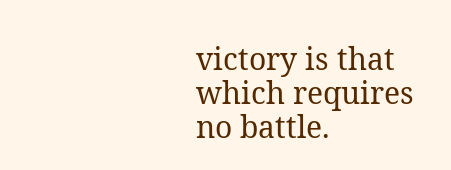victory is that which requires no battle.